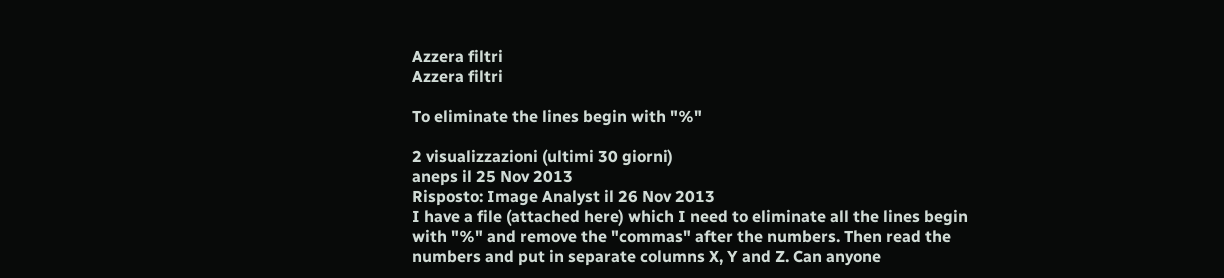Azzera filtri
Azzera filtri

To eliminate the lines begin with "%"

2 visualizzazioni (ultimi 30 giorni)
aneps il 25 Nov 2013
Risposto: Image Analyst il 26 Nov 2013
I have a file (attached here) which I need to eliminate all the lines begin with "%" and remove the "commas" after the numbers. Then read the numbers and put in separate columns X, Y and Z. Can anyone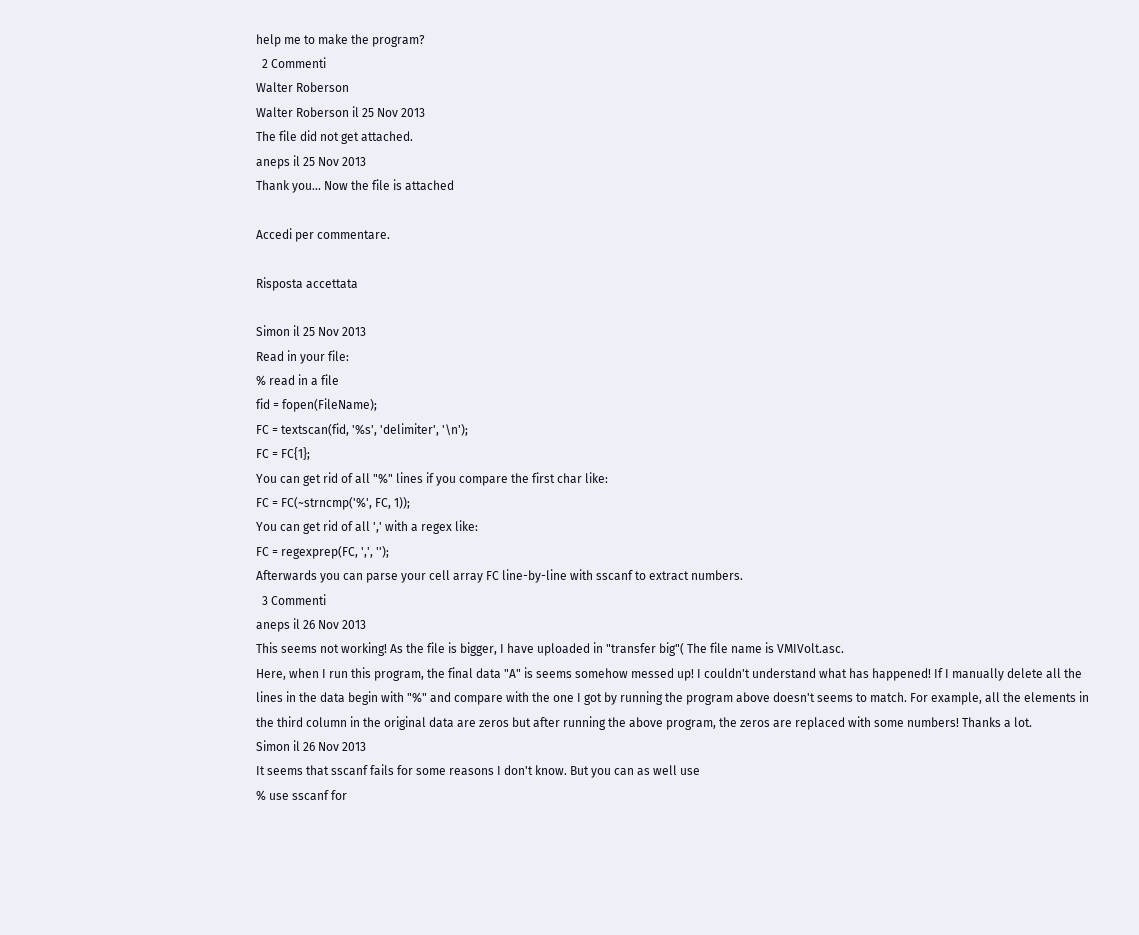help me to make the program?
  2 Commenti
Walter Roberson
Walter Roberson il 25 Nov 2013
The file did not get attached.
aneps il 25 Nov 2013
Thank you... Now the file is attached

Accedi per commentare.

Risposta accettata

Simon il 25 Nov 2013
Read in your file:
% read in a file
fid = fopen(FileName);
FC = textscan(fid, '%s', 'delimiter', '\n');
FC = FC{1};
You can get rid of all "%" lines if you compare the first char like:
FC = FC(~strncmp('%', FC, 1));
You can get rid of all ',' with a regex like:
FC = regexprep(FC, ',', '');
Afterwards you can parse your cell array FC line-by-line with sscanf to extract numbers.
  3 Commenti
aneps il 26 Nov 2013
This seems not working! As the file is bigger, I have uploaded in "transfer big"( The file name is VMIVolt.asc.
Here, when I run this program, the final data "A" is seems somehow messed up! I couldn't understand what has happened! If I manually delete all the lines in the data begin with "%" and compare with the one I got by running the program above doesn't seems to match. For example, all the elements in the third column in the original data are zeros but after running the above program, the zeros are replaced with some numbers! Thanks a lot.
Simon il 26 Nov 2013
It seems that sscanf fails for some reasons I don't know. But you can as well use
% use sscanf for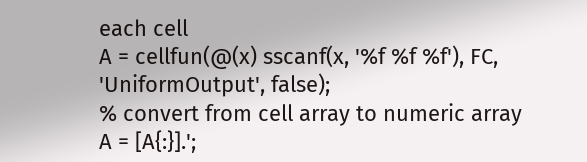each cell
A = cellfun(@(x) sscanf(x, '%f %f %f'), FC, 'UniformOutput', false);
% convert from cell array to numeric array
A = [A{:}].';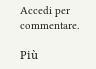Accedi per commentare.

Più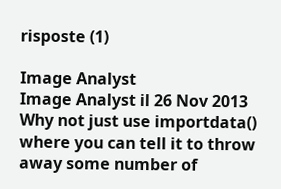risposte (1)

Image Analyst
Image Analyst il 26 Nov 2013
Why not just use importdata() where you can tell it to throw away some number of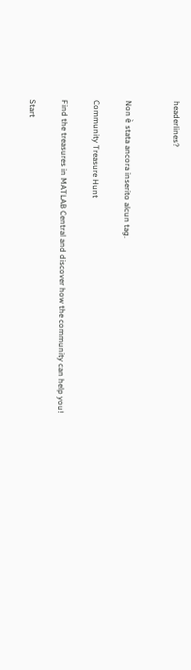headerlines?


Non è stata ancora inserito alcun tag.

Community Treasure Hunt

Find the treasures in MATLAB Central and discover how the community can help you!

Start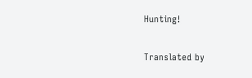Hunting!

Translated by